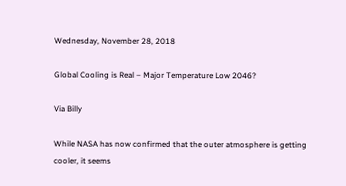Wednesday, November 28, 2018

Global Cooling is Real – Major Temperature Low 2046?

Via Billy

While NASA has now confirmed that the outer atmosphere is getting cooler, it seems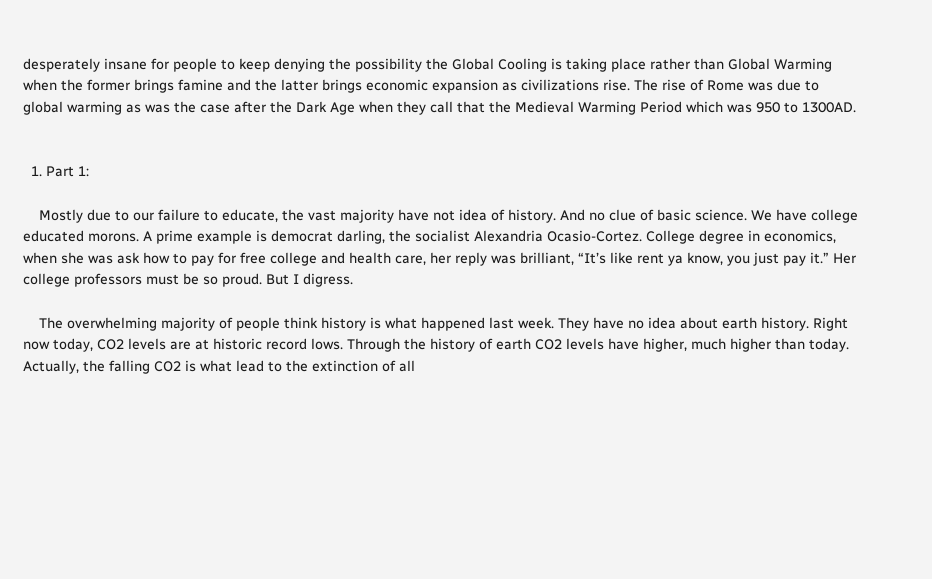desperately insane for people to keep denying the possibility the Global Cooling is taking place rather than Global Warming when the former brings famine and the latter brings economic expansion as civilizations rise. The rise of Rome was due to global warming as was the case after the Dark Age when they call that the Medieval Warming Period which was 950 to 1300AD.


  1. Part 1:

    Mostly due to our failure to educate, the vast majority have not idea of history. And no clue of basic science. We have college educated morons. A prime example is democrat darling, the socialist Alexandria Ocasio-Cortez. College degree in economics, when she was ask how to pay for free college and health care, her reply was brilliant, “It’s like rent ya know, you just pay it.” Her college professors must be so proud. But I digress.

    The overwhelming majority of people think history is what happened last week. They have no idea about earth history. Right now today, CO2 levels are at historic record lows. Through the history of earth CO2 levels have higher, much higher than today. Actually, the falling CO2 is what lead to the extinction of all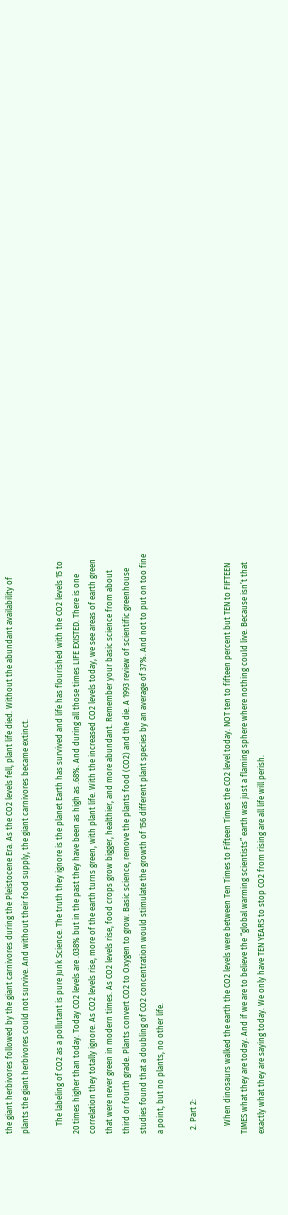the giant herbivores followed by the giant carnivores during the Pleistocene Era. As the CO2 levels fell, plant life died. Without the abundant availability of plants the giant herbivores could not survive. And without their food supply, the giant carnivores became extinct.

    The labeling of CO2 as a pollutant is pure Junk Science. The truth they ignore is the planet Earth has survived and life has flourished with the CO2 levels 15 to 20 times higher than today. Today CO2 levels are .038% but in the past they have been as high as .68%. And during all those times LIFE EXISTED. There is one correlation they totally ignore. As CO2 levels rise, more of the earth turns green, with plant life. With the increased CO2 levels today, we see areas of earth green that were never green in modern times. As CO2 levels rise, food crops grow bigger, healthier, and more abundant. Remember your basic science from about third or fourth grade. Plants convert CO2 to Oxygen to grow. Basic science, remove the plants food (CO2) and the die. A 1993 review of scientific greenhouse studies found that a doubling of CO2 concentration would stimulate the growth of 156 different plant species by an average of 37%. And not to put on too fine a point, but no plants, no other life.

  2. Part 2:

    When dinosaurs walked the earth the CO2 levels were between Ten Times to Fifteen Times the CO2 level today. NOT ten to fifteen percent but TEN to FIFTEEN TIMES what they are today. And if we are to believe the “global warming scientists” earth was just a flaming sphere where nothing could live. Because isn’t that exactly what they are saying today. We only have TEN YEARS to stop CO2 from rising are all life will perish.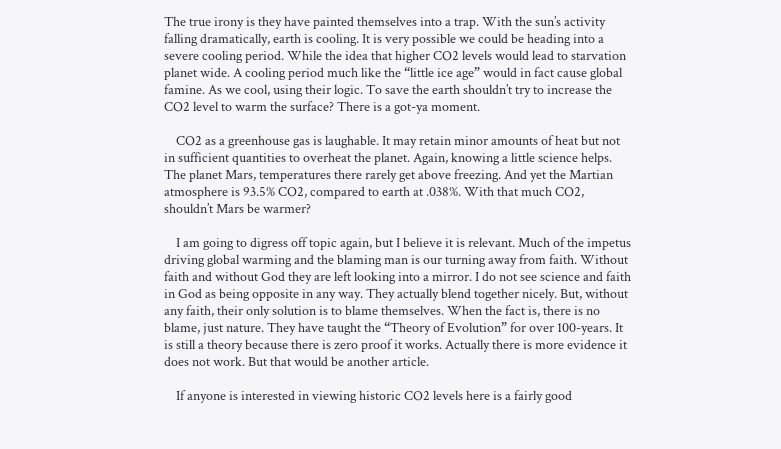The true irony is they have painted themselves into a trap. With the sun’s activity falling dramatically, earth is cooling. It is very possible we could be heading into a severe cooling period. While the idea that higher CO2 levels would lead to starvation planet wide. A cooling period much like the “little ice age” would in fact cause global famine. As we cool, using their logic. To save the earth shouldn’t try to increase the CO2 level to warm the surface? There is a got-ya moment.

    CO2 as a greenhouse gas is laughable. It may retain minor amounts of heat but not in sufficient quantities to overheat the planet. Again, knowing a little science helps. The planet Mars, temperatures there rarely get above freezing. And yet the Martian atmosphere is 93.5% CO2, compared to earth at .038%. With that much CO2, shouldn’t Mars be warmer?

    I am going to digress off topic again, but I believe it is relevant. Much of the impetus driving global warming and the blaming man is our turning away from faith. Without faith and without God they are left looking into a mirror. I do not see science and faith in God as being opposite in any way. They actually blend together nicely. But, without any faith, their only solution is to blame themselves. When the fact is, there is no blame, just nature. They have taught the “Theory of Evolution” for over 100-years. It is still a theory because there is zero proof it works. Actually there is more evidence it does not work. But that would be another article.

    If anyone is interested in viewing historic CO2 levels here is a fairly good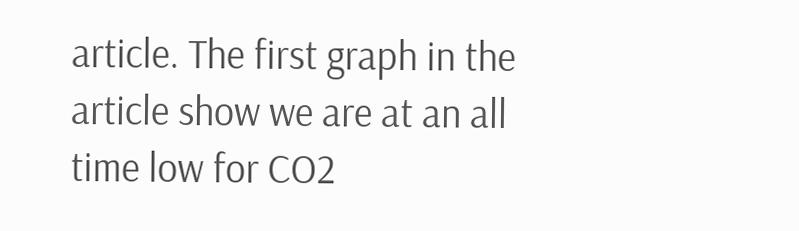article. The first graph in the article show we are at an all time low for CO2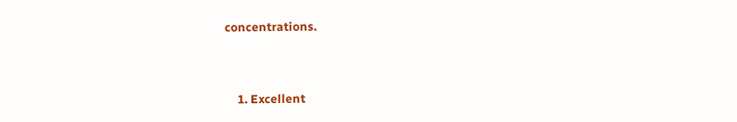concentrations.


    1. Excellent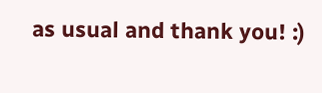as usual and thank you! :)